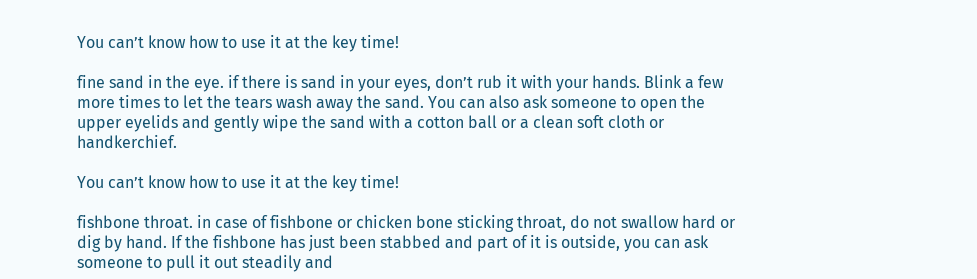You can’t know how to use it at the key time!

fine sand in the eye. if there is sand in your eyes, don’t rub it with your hands. Blink a few more times to let the tears wash away the sand. You can also ask someone to open the upper eyelids and gently wipe the sand with a cotton ball or a clean soft cloth or handkerchief.

You can’t know how to use it at the key time!

fishbone throat. in case of fishbone or chicken bone sticking throat, do not swallow hard or dig by hand. If the fishbone has just been stabbed and part of it is outside, you can ask someone to pull it out steadily and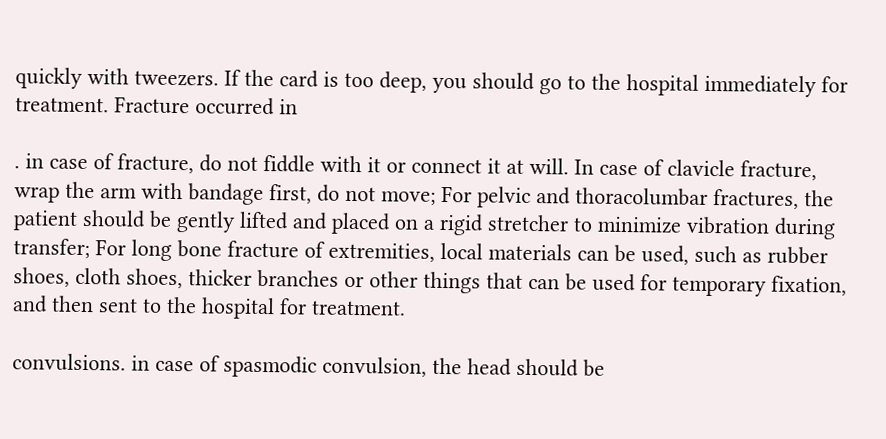quickly with tweezers. If the card is too deep, you should go to the hospital immediately for treatment. Fracture occurred in

. in case of fracture, do not fiddle with it or connect it at will. In case of clavicle fracture, wrap the arm with bandage first, do not move; For pelvic and thoracolumbar fractures, the patient should be gently lifted and placed on a rigid stretcher to minimize vibration during transfer; For long bone fracture of extremities, local materials can be used, such as rubber shoes, cloth shoes, thicker branches or other things that can be used for temporary fixation, and then sent to the hospital for treatment.

convulsions. in case of spasmodic convulsion, the head should be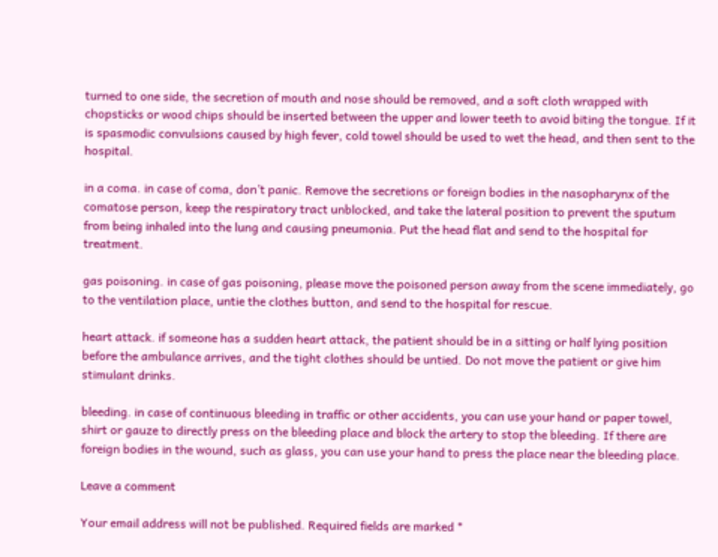turned to one side, the secretion of mouth and nose should be removed, and a soft cloth wrapped with chopsticks or wood chips should be inserted between the upper and lower teeth to avoid biting the tongue. If it is spasmodic convulsions caused by high fever, cold towel should be used to wet the head, and then sent to the hospital.

in a coma. in case of coma, don’t panic. Remove the secretions or foreign bodies in the nasopharynx of the comatose person, keep the respiratory tract unblocked, and take the lateral position to prevent the sputum from being inhaled into the lung and causing pneumonia. Put the head flat and send to the hospital for treatment.

gas poisoning. in case of gas poisoning, please move the poisoned person away from the scene immediately, go to the ventilation place, untie the clothes button, and send to the hospital for rescue.

heart attack. if someone has a sudden heart attack, the patient should be in a sitting or half lying position before the ambulance arrives, and the tight clothes should be untied. Do not move the patient or give him stimulant drinks.

bleeding. in case of continuous bleeding in traffic or other accidents, you can use your hand or paper towel, shirt or gauze to directly press on the bleeding place and block the artery to stop the bleeding. If there are foreign bodies in the wound, such as glass, you can use your hand to press the place near the bleeding place.

Leave a comment

Your email address will not be published. Required fields are marked *